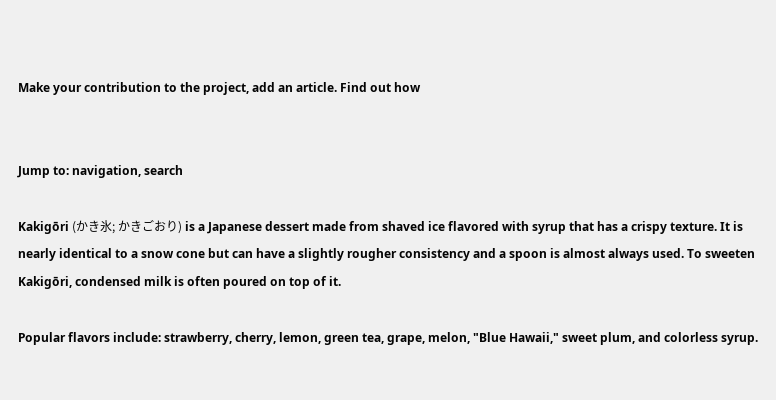Make your contribution to the project, add an article. Find out how


Jump to: navigation, search

Kakigōri (かき氷; かきごおり) is a Japanese dessert made from shaved ice flavored with syrup that has a crispy texture. It is nearly identical to a snow cone but can have a slightly rougher consistency and a spoon is almost always used. To sweeten Kakigōri, condensed milk is often poured on top of it.

Popular flavors include: strawberry, cherry, lemon, green tea, grape, melon, "Blue Hawaii," sweet plum, and colorless syrup.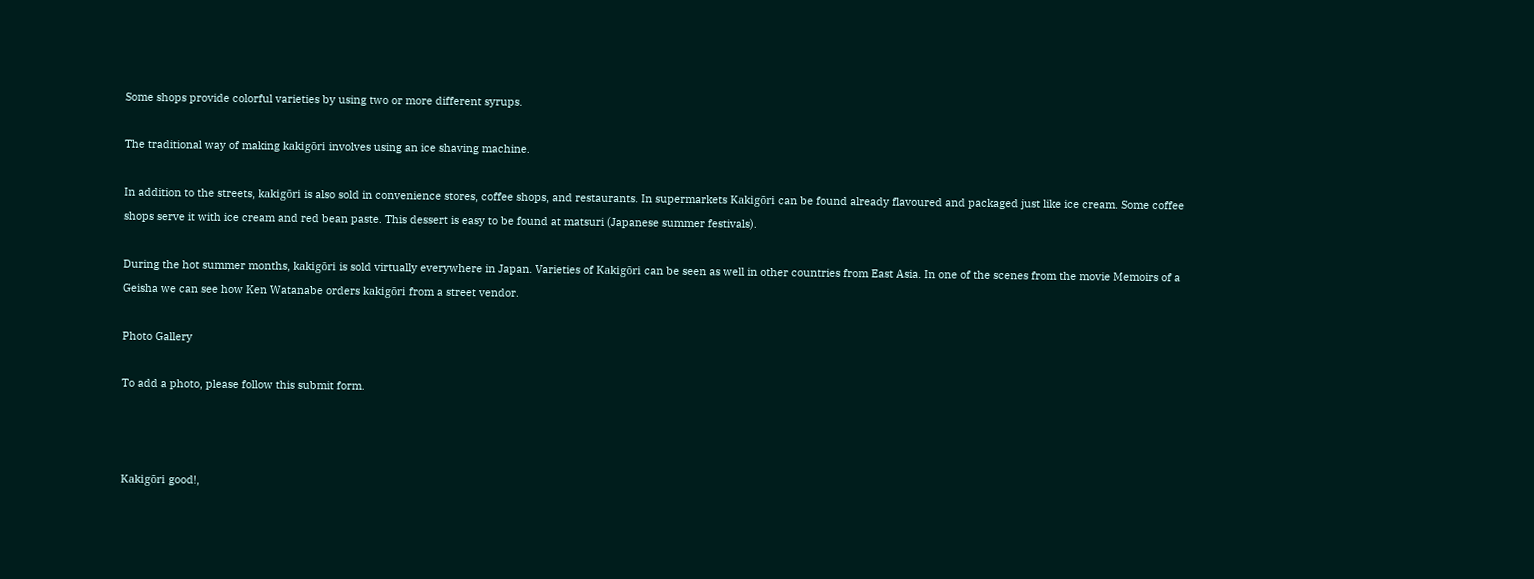Some shops provide colorful varieties by using two or more different syrups.

The traditional way of making kakigōri involves using an ice shaving machine.

In addition to the streets, kakigōri is also sold in convenience stores, coffee shops, and restaurants. In supermarkets Kakigōri can be found already flavoured and packaged just like ice cream. Some coffee shops serve it with ice cream and red bean paste. This dessert is easy to be found at matsuri (Japanese summer festivals).

During the hot summer months, kakigōri is sold virtually everywhere in Japan. Varieties of Kakigōri can be seen as well in other countries from East Asia. In one of the scenes from the movie Memoirs of a Geisha we can see how Ken Watanabe orders kakigōri from a street vendor.

Photo Gallery

To add a photo, please follow this submit form.



Kakigōri good!,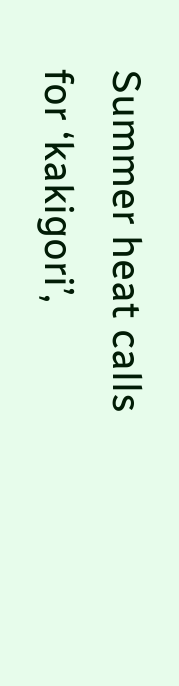Summer heat calls for ‘kakigori’,